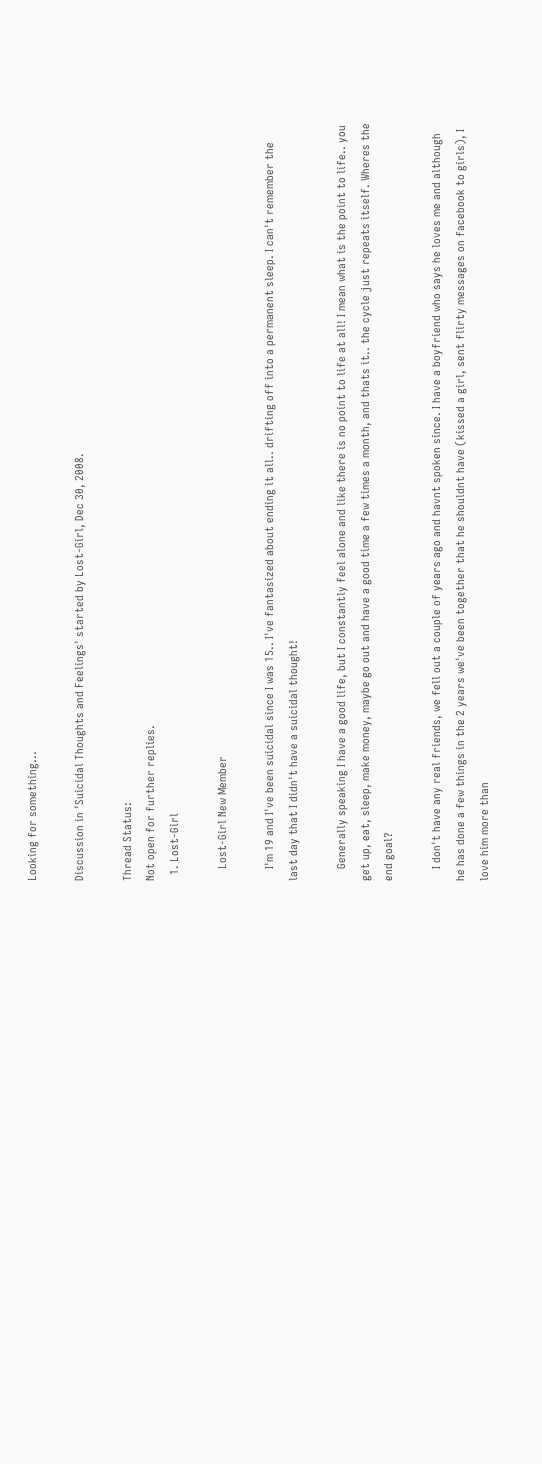Looking for something...

Discussion in 'Suicidal Thoughts and Feelings' started by Lost-Girl, Dec 30, 2008.

Thread Status:
Not open for further replies.
  1. Lost-Girl

    Lost-Girl New Member

    I'm 19 and I've been suicidal since I was 15.. I've fantasized about ending it all.. drifting off into a permanent sleep. I can't remember the last day that I didn't have a suicidal thought!

    Generally speaking I have a good life, but I constantly feel alone and like there is no point to life at all! I mean what is the point to life.. you get up, eat, sleep, make money, maybe go out and have a good time a few times a month, and thats it.. the cycle just repeats itself. Wheres the end goal?

    I don't have any real friends, we fell out a couple of years ago and havnt spoken since. I have a boyfriend who says he loves me and although he has done a few things in the 2 years we've been together that he shouldnt have (kissed a girl, sent flirty messages on facebook to girls), I love him more than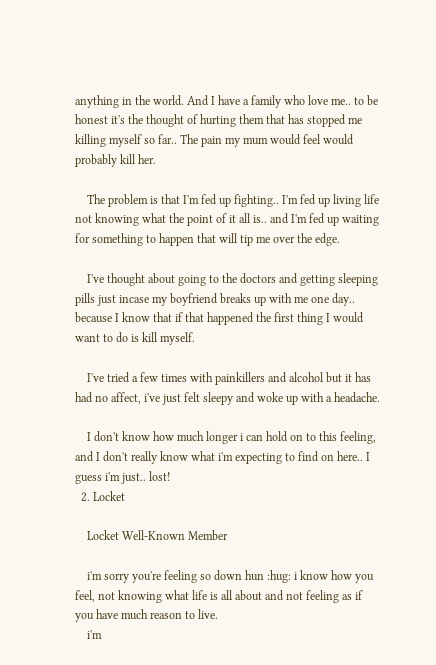anything in the world. And I have a family who love me.. to be honest it's the thought of hurting them that has stopped me killing myself so far.. The pain my mum would feel would probably kill her.

    The problem is that I'm fed up fighting.. I'm fed up living life not knowing what the point of it all is.. and I'm fed up waiting for something to happen that will tip me over the edge.

    I've thought about going to the doctors and getting sleeping pills just incase my boyfriend breaks up with me one day.. because I know that if that happened the first thing I would want to do is kill myself.

    I've tried a few times with painkillers and alcohol but it has had no affect, i've just felt sleepy and woke up with a headache.

    I don't know how much longer i can hold on to this feeling, and I don't really know what i'm expecting to find on here.. I guess i'm just.. lost!
  2. Locket

    Locket Well-Known Member

    i'm sorry you're feeling so down hun :hug: i know how you feel, not knowing what life is all about and not feeling as if you have much reason to live.
    i'm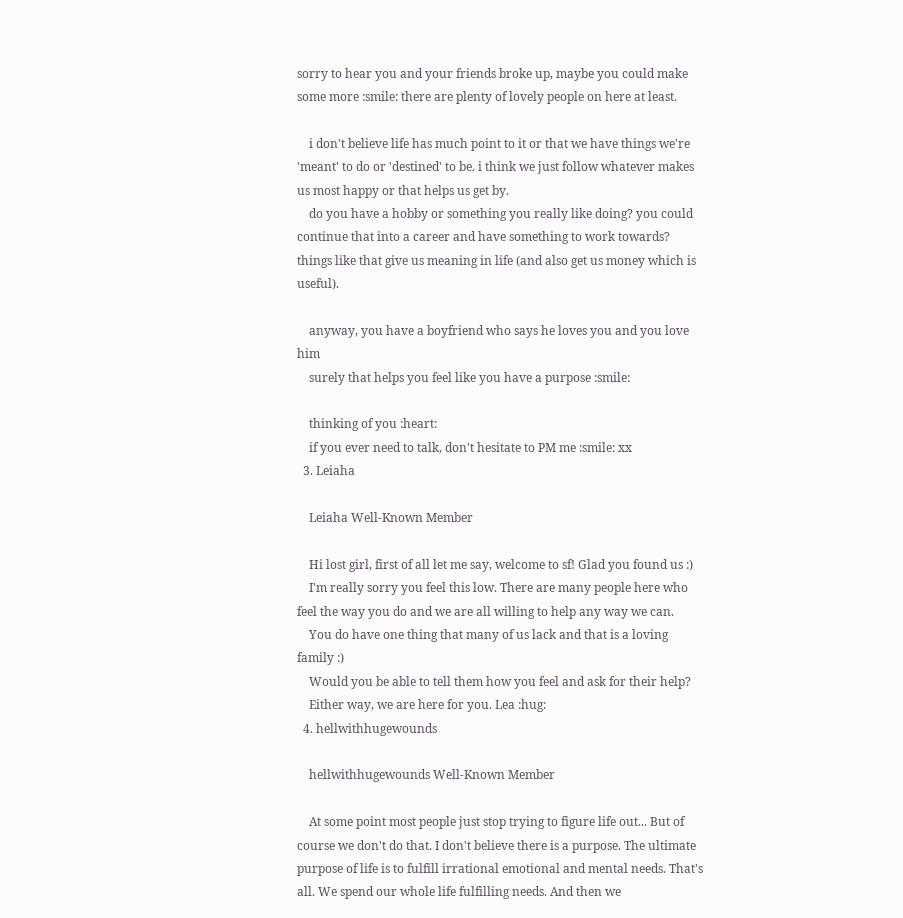sorry to hear you and your friends broke up, maybe you could make some more :smile: there are plenty of lovely people on here at least.

    i don't believe life has much point to it or that we have things we're 'meant' to do or 'destined' to be. i think we just follow whatever makes us most happy or that helps us get by.
    do you have a hobby or something you really like doing? you could continue that into a career and have something to work towards? things like that give us meaning in life (and also get us money which is useful).

    anyway, you have a boyfriend who says he loves you and you love him
    surely that helps you feel like you have a purpose :smile:

    thinking of you :heart:
    if you ever need to talk, don't hesitate to PM me :smile: xx
  3. Leiaha

    Leiaha Well-Known Member

    Hi lost girl, first of all let me say, welcome to sf! Glad you found us :)
    I'm really sorry you feel this low. There are many people here who feel the way you do and we are all willing to help any way we can.
    You do have one thing that many of us lack and that is a loving family :)
    Would you be able to tell them how you feel and ask for their help?
    Either way, we are here for you. Lea :hug:
  4. hellwithhugewounds

    hellwithhugewounds Well-Known Member

    At some point most people just stop trying to figure life out... But of course we don't do that. I don't believe there is a purpose. The ultimate purpose of life is to fulfill irrational emotional and mental needs. That's all. We spend our whole life fulfilling needs. And then we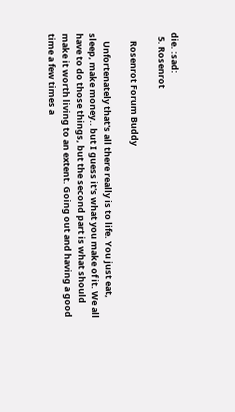die. :sad:
  5. Rosenrot

    Rosenrot Forum Buddy

    Unfortenately that's all there really is to life. You just eat, sleep, make money.. but I guess it's what you make of it. We all have to do those things, but the second part is what should make it worth living to an extent. Going out and having a good time a few times a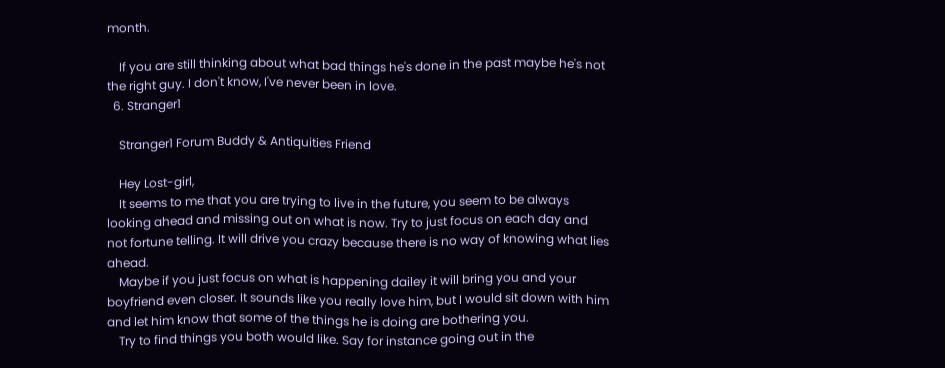month.

    If you are still thinking about what bad things he's done in the past maybe he's not the right guy. I don't know, I've never been in love.
  6. Stranger1

    Stranger1 Forum Buddy & Antiquities Friend

    Hey Lost-girl,
    It seems to me that you are trying to live in the future, you seem to be always looking ahead and missing out on what is now. Try to just focus on each day and not fortune telling. It will drive you crazy because there is no way of knowing what lies ahead.
    Maybe if you just focus on what is happening dailey it will bring you and your boyfriend even closer. It sounds like you really love him, but I would sit down with him and let him know that some of the things he is doing are bothering you.
    Try to find things you both would like. Say for instance going out in the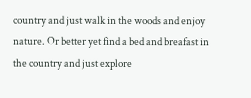country and just walk in the woods and enjoy nature. Or better yet find a bed and breafast in the country and just explore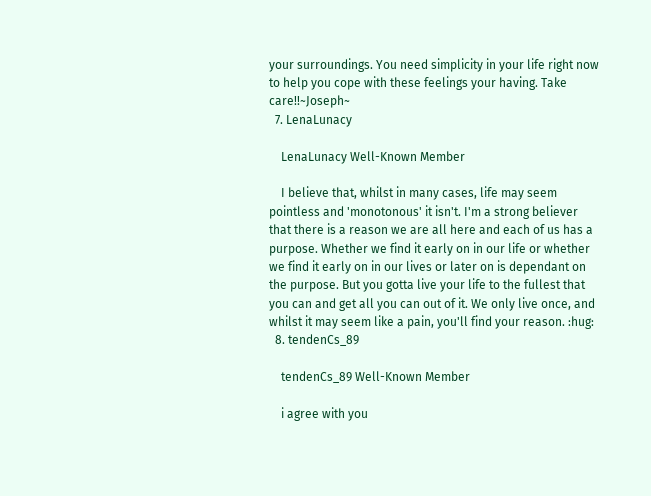your surroundings. You need simplicity in your life right now to help you cope with these feelings your having. Take care!!~Joseph~
  7. LenaLunacy

    LenaLunacy Well-Known Member

    I believe that, whilst in many cases, life may seem pointless and 'monotonous' it isn't. I'm a strong believer that there is a reason we are all here and each of us has a purpose. Whether we find it early on in our life or whether we find it early on in our lives or later on is dependant on the purpose. But you gotta live your life to the fullest that you can and get all you can out of it. We only live once, and whilst it may seem like a pain, you'll find your reason. :hug:
  8. tendenCs_89

    tendenCs_89 Well-Known Member

    i agree with you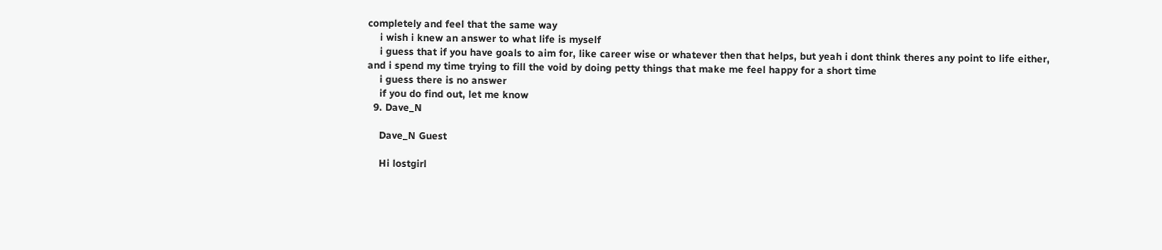completely and feel that the same way
    i wish i knew an answer to what life is myself
    i guess that if you have goals to aim for, like career wise or whatever then that helps, but yeah i dont think theres any point to life either, and i spend my time trying to fill the void by doing petty things that make me feel happy for a short time
    i guess there is no answer
    if you do find out, let me know
  9. Dave_N

    Dave_N Guest

    Hi lostgirl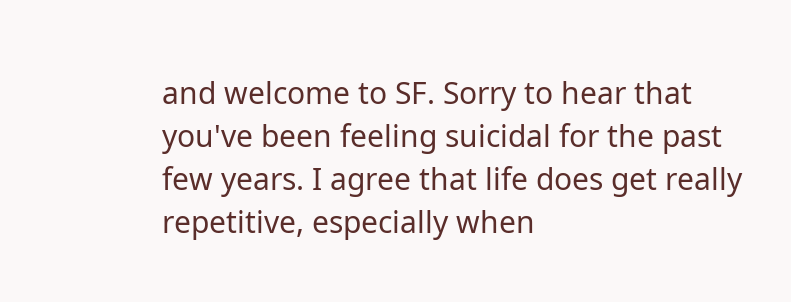and welcome to SF. Sorry to hear that you've been feeling suicidal for the past few years. I agree that life does get really repetitive, especially when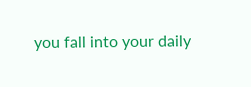you fall into your daily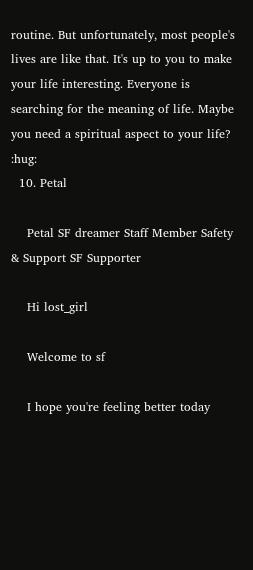routine. But unfortunately, most people's lives are like that. It's up to you to make your life interesting. Everyone is searching for the meaning of life. Maybe you need a spiritual aspect to your life? :hug:
  10. Petal

    Petal SF dreamer Staff Member Safety & Support SF Supporter

    Hi lost_girl

    Welcome to sf

    I hope you're feeling better today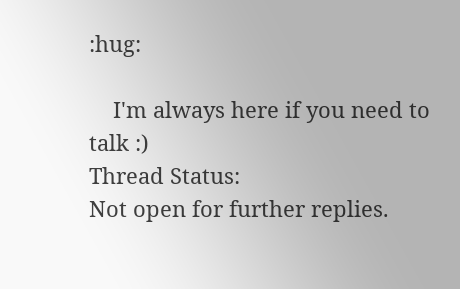:hug:

    I'm always here if you need to talk :)
Thread Status:
Not open for further replies.